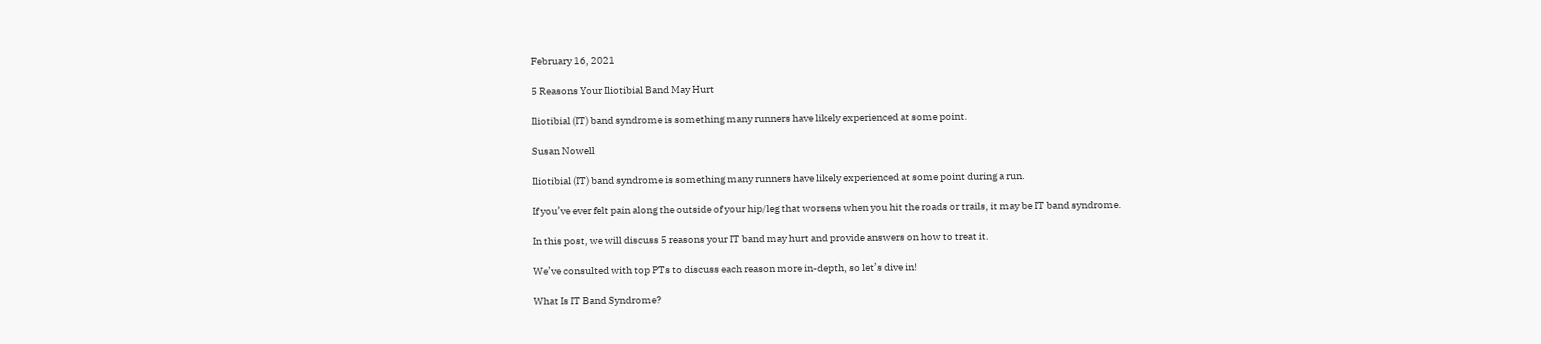February 16, 2021

5 Reasons Your Iliotibial Band May Hurt

Iliotibial (IT) band syndrome is something many runners have likely experienced at some point.

Susan Nowell

Iliotibial (IT) band syndrome is something many runners have likely experienced at some point during a run.

If you’ve ever felt pain along the outside of your hip/leg that worsens when you hit the roads or trails, it may be IT band syndrome.

In this post, we will discuss 5 reasons your IT band may hurt and provide answers on how to treat it.

We’ve consulted with top PTs to discuss each reason more in-depth, so let’s dive in!

What Is IT Band Syndrome?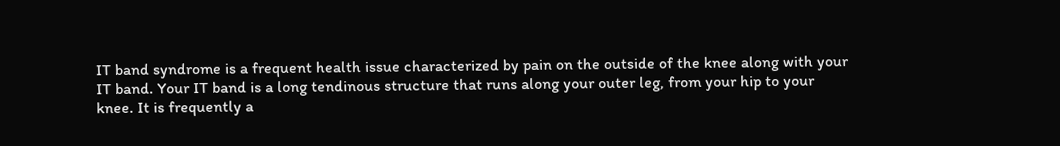IT band syndrome is a frequent health issue characterized by pain on the outside of the knee along with your IT band. Your IT band is a long tendinous structure that runs along your outer leg, from your hip to your knee. It is frequently a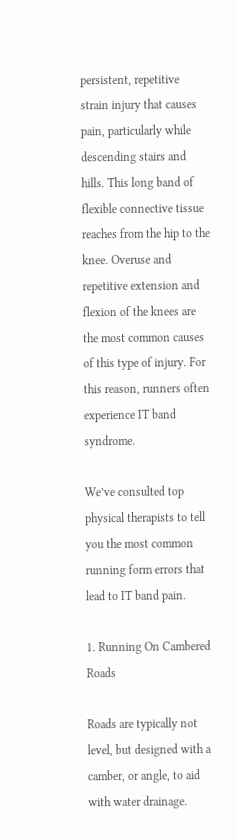persistent, repetitive strain injury that causes pain, particularly while descending stairs and hills. This long band of flexible connective tissue reaches from the hip to the knee. Overuse and repetitive extension and flexion of the knees are the most common causes of this type of injury. For this reason, runners often experience IT band syndrome.

We’ve consulted top physical therapists to tell you the most common running form errors that lead to IT band pain.

1. Running On Cambered Roads

Roads are typically not level, but designed with a camber, or angle, to aid with water drainage.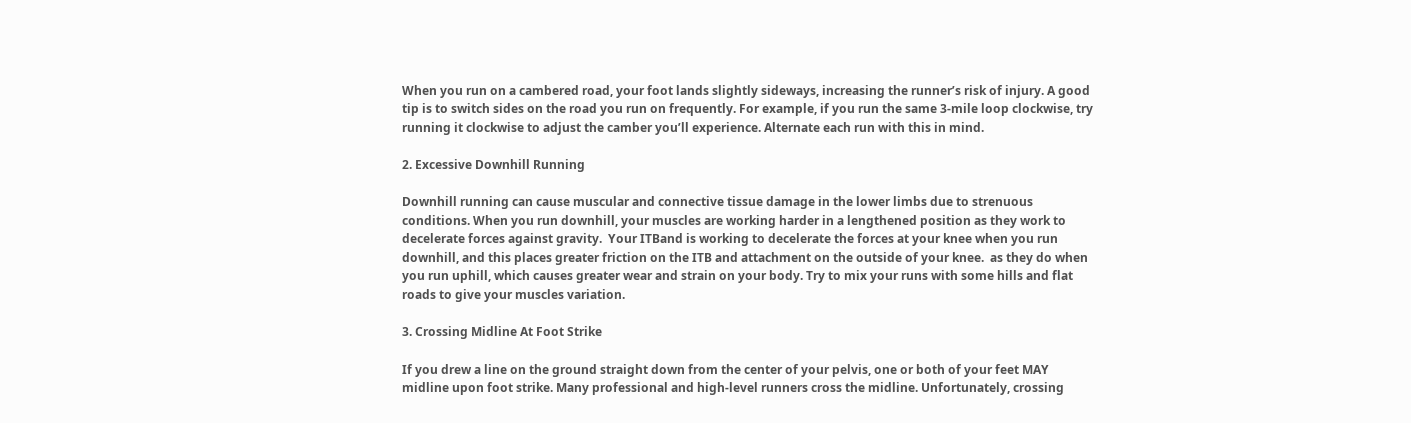When you run on a cambered road, your foot lands slightly sideways, increasing the runner’s risk of injury. A good tip is to switch sides on the road you run on frequently. For example, if you run the same 3-mile loop clockwise, try running it clockwise to adjust the camber you’ll experience. Alternate each run with this in mind.

2. Excessive Downhill Running

Downhill running can cause muscular and connective tissue damage in the lower limbs due to strenuous conditions. When you run downhill, your muscles are working harder in a lengthened position as they work to decelerate forces against gravity.  Your ITBand is working to decelerate the forces at your knee when you run downhill, and this places greater friction on the ITB and attachment on the outside of your knee.  as they do when you run uphill, which causes greater wear and strain on your body. Try to mix your runs with some hills and flat roads to give your muscles variation.

3. Crossing Midline At Foot Strike

If you drew a line on the ground straight down from the center of your pelvis, one or both of your feet MAY midline upon foot strike. Many professional and high-level runners cross the midline. Unfortunately, crossing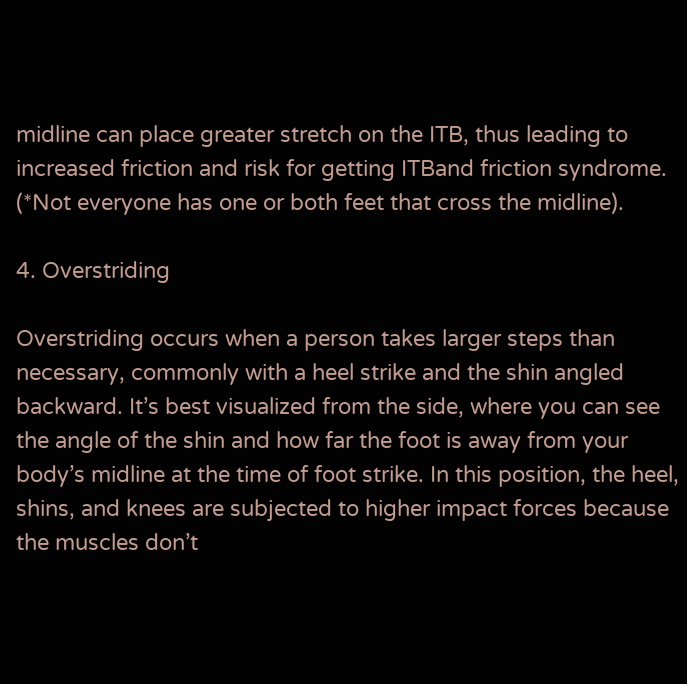midline can place greater stretch on the ITB, thus leading to increased friction and risk for getting ITBand friction syndrome. (*Not everyone has one or both feet that cross the midline).

4. Overstriding

Overstriding occurs when a person takes larger steps than necessary, commonly with a heel strike and the shin angled backward. It’s best visualized from the side, where you can see the angle of the shin and how far the foot is away from your body’s midline at the time of foot strike. In this position, the heel, shins, and knees are subjected to higher impact forces because the muscles don’t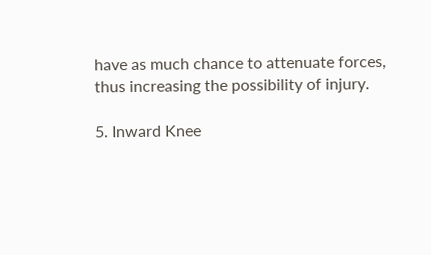have as much chance to attenuate forces, thus increasing the possibility of injury.

5. Inward Knee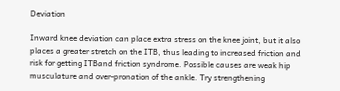Deviation

Inward knee deviation can place extra stress on the knee joint, but it also places a greater stretch on the ITB, thus leading to increased friction and risk for getting ITBand friction syndrome. Possible causes are weak hip musculature and over-pronation of the ankle. Try strengthening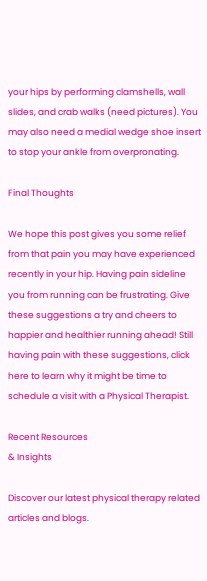your hips by performing clamshells, wall slides, and crab walks (need pictures). You may also need a medial wedge shoe insert to stop your ankle from overpronating.

Final Thoughts

We hope this post gives you some relief from that pain you may have experienced recently in your hip. Having pain sideline you from running can be frustrating. Give these suggestions a try and cheers to happier and healthier running ahead! Still having pain with these suggestions, click here to learn why it might be time to schedule a visit with a Physical Therapist.

Recent Resources
& Insights

Discover our latest physical therapy related articles and blogs.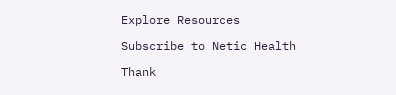Explore Resources

Subscribe to Netic Health

Thank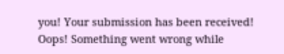you! Your submission has been received!
Oops! Something went wrong while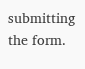submitting the form.